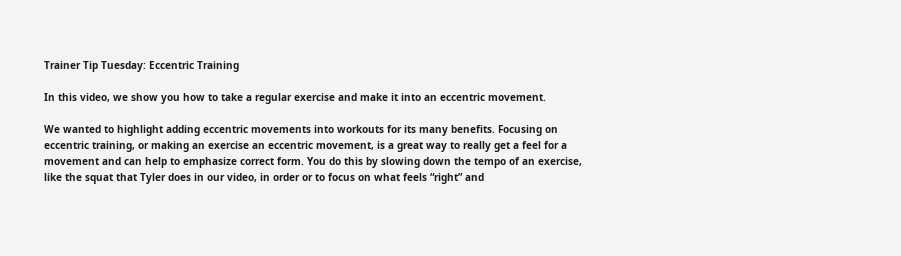Trainer Tip Tuesday: Eccentric Training

In this video, we show you how to take a regular exercise and make it into an eccentric movement.

We wanted to highlight adding eccentric movements into workouts for its many benefits. Focusing on eccentric training, or making an exercise an eccentric movement, is a great way to really get a feel for a movement and can help to emphasize correct form. You do this by slowing down the tempo of an exercise, like the squat that Tyler does in our video, in order or to focus on what feels “right” and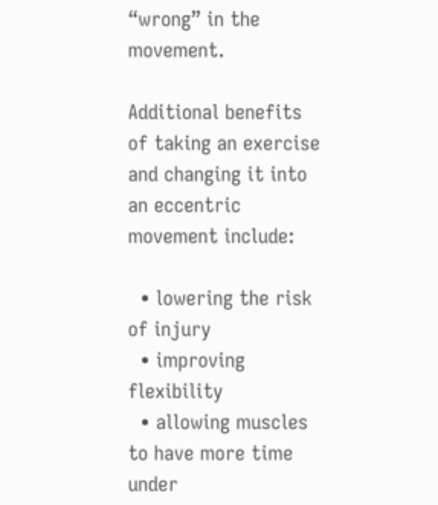“wrong” in the movement.

Additional benefits of taking an exercise and changing it into an eccentric movement include:

  • lowering the risk of injury
  • improving flexibility
  • allowing muscles to have more time under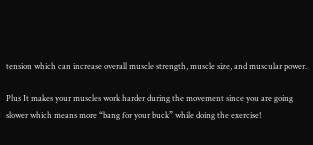tension which can increase overall muscle strength, muscle size, and muscular power.

Plus It makes your muscles work harder during the movement since you are going slower which means more “bang for your buck” while doing the exercise!